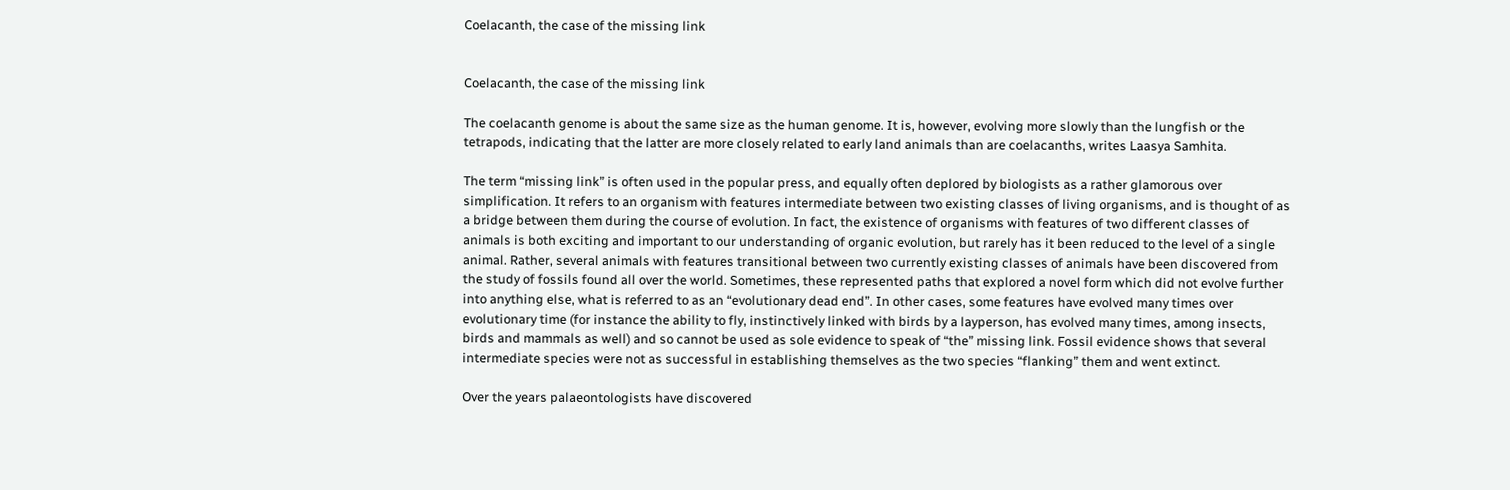Coelacanth, the case of the missing link


Coelacanth, the case of the missing link

The coelacanth genome is about the same size as the human genome. It is, however, evolving more slowly than the lungfish or the tetrapods, indicating that the latter are more closely related to early land animals than are coelacanths, writes Laasya Samhita.

The term “missing link” is often used in the popular press, and equally often deplored by biologists as a rather glamorous over simplification. It refers to an organism with features intermediate between two existing classes of living organisms, and is thought of as a bridge between them during the course of evolution. In fact, the existence of organisms with features of two different classes of animals is both exciting and important to our understanding of organic evolution, but rarely has it been reduced to the level of a single animal. Rather, several animals with features transitional between two currently existing classes of animals have been discovered from the study of fossils found all over the world. Sometimes, these represented paths that explored a novel form which did not evolve further into anything else, what is referred to as an “evolutionary dead end”. In other cases, some features have evolved many times over evolutionary time (for instance the ability to fly, instinctively linked with birds by a layperson, has evolved many times, among insects, birds and mammals as well) and so cannot be used as sole evidence to speak of “the” missing link. Fossil evidence shows that several intermediate species were not as successful in establishing themselves as the two species “flanking” them and went extinct.

Over the years palaeontologists have discovered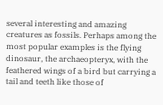several interesting and amazing creatures as fossils. Perhaps among the most popular examples is the flying dinosaur, the archaeopteryx, with the feathered wings of a bird but carrying a tail and teeth like those of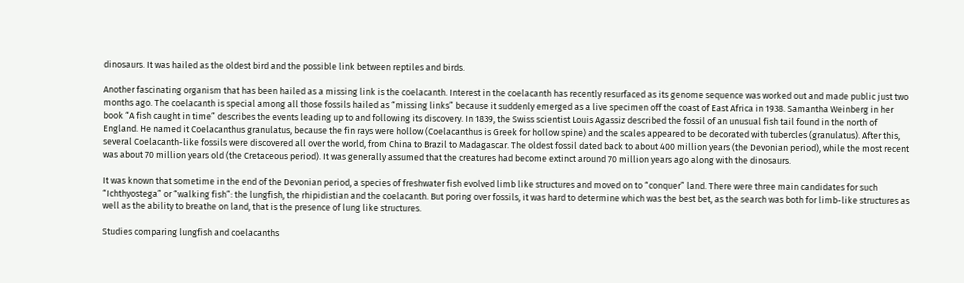dinosaurs. It was hailed as the oldest bird and the possible link between reptiles and birds.

Another fascinating organism that has been hailed as a missing link is the coelacanth. Interest in the coelacanth has recently resurfaced as its genome sequence was worked out and made public just two months ago. The coelacanth is special among all those fossils hailed as “missing links” because it suddenly emerged as a live specimen off the coast of East Africa in 1938. Samantha Weinberg in her book “A fish caught in time” describes the events leading up to and following its discovery. In 1839, the Swiss scientist Louis Agassiz described the fossil of an unusual fish tail found in the north of England. He named it Coelacanthus granulatus, because the fin rays were hollow (Coelacanthus is Greek for hollow spine) and the scales appeared to be decorated with tubercles (granulatus). After this, several Coelacanth-like fossils were discovered all over the world, from China to Brazil to Madagascar. The oldest fossil dated back to about 400 million years (the Devonian period), while the most recent was about 70 million years old (the Cretaceous period). It was generally assumed that the creatures had become extinct around 70 million years ago along with the dinosaurs.

It was known that sometime in the end of the Devonian period, a species of freshwater fish evolved limb like structures and moved on to “conquer” land. There were three main candidates for such “Ichthyostega” or “walking fish”: the lungfish, the rhipidistian and the coelacanth. But poring over fossils, it was hard to determine which was the best bet, as the search was both for limb-like structures as well as the ability to breathe on land, that is the presence of lung like structures.

Studies comparing lungfish and coelacanths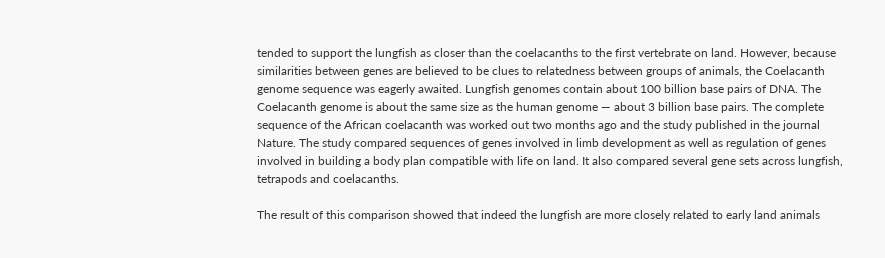tended to support the lungfish as closer than the coelacanths to the first vertebrate on land. However, because similarities between genes are believed to be clues to relatedness between groups of animals, the Coelacanth genome sequence was eagerly awaited. Lungfish genomes contain about 100 billion base pairs of DNA. The Coelacanth genome is about the same size as the human genome — about 3 billion base pairs. The complete sequence of the African coelacanth was worked out two months ago and the study published in the journal Nature. The study compared sequences of genes involved in limb development as well as regulation of genes involved in building a body plan compatible with life on land. It also compared several gene sets across lungfish, tetrapods and coelacanths.

The result of this comparison showed that indeed the lungfish are more closely related to early land animals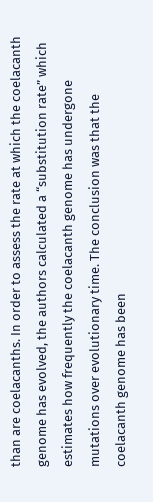than are coelacanths. In order to assess the rate at which the coelacanth genome has evolved, the authors calculated a “substitution rate” which estimates how frequently the coelacanth genome has undergone mutations over evolutionary time. The conclusion was that the coelacanth genome has been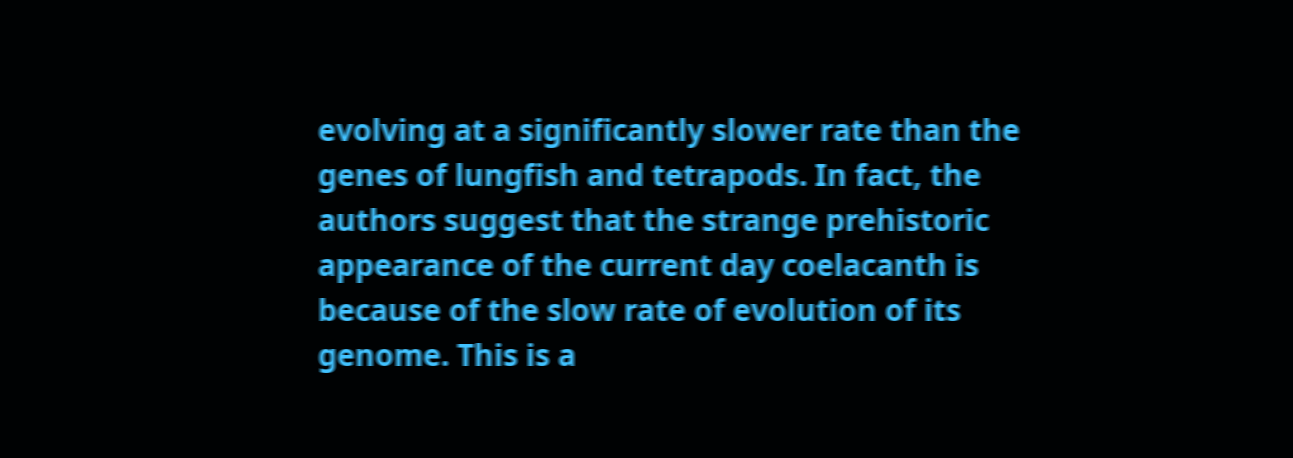evolving at a significantly slower rate than the genes of lungfish and tetrapods. In fact, the authors suggest that the strange prehistoric appearance of the current day coelacanth is because of the slow rate of evolution of its genome. This is a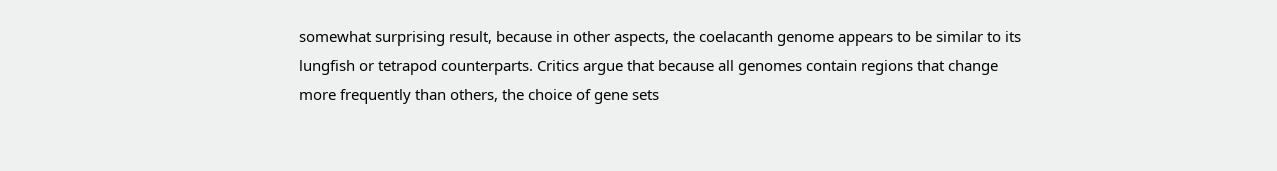somewhat surprising result, because in other aspects, the coelacanth genome appears to be similar to its lungfish or tetrapod counterparts. Critics argue that because all genomes contain regions that change more frequently than others, the choice of gene sets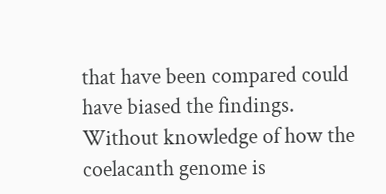that have been compared could have biased the findings. Without knowledge of how the coelacanth genome is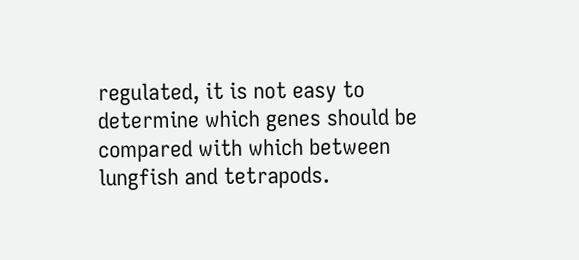regulated, it is not easy to determine which genes should be compared with which between lungfish and tetrapods.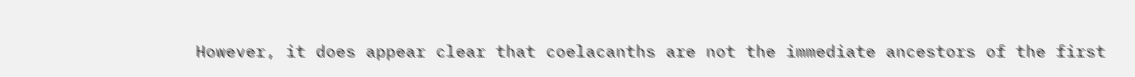However, it does appear clear that coelacanths are not the immediate ancestors of the first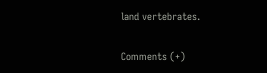land vertebrates.

Comments (+)